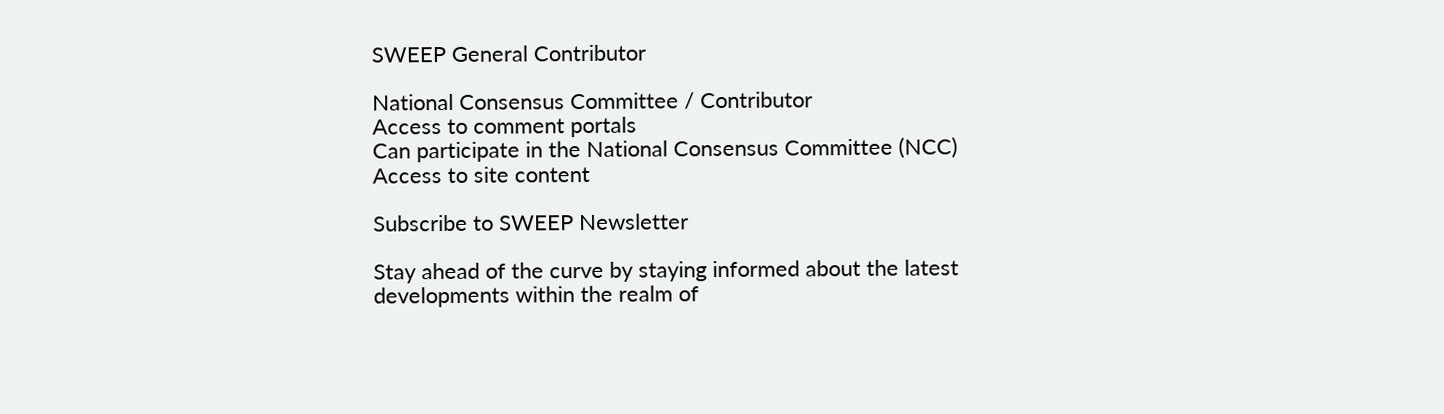SWEEP General Contributor

National Consensus Committee / Contributor
Access to comment portals
Can participate in the National Consensus Committee (NCC)
Access to site content

Subscribe to SWEEP Newsletter

Stay ahead of the curve by staying informed about the latest developments within the realm of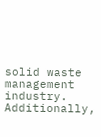solid waste management industry. Additionally,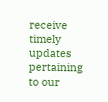receive timely updates pertaining to our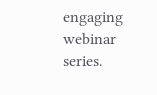engaging webinar series.